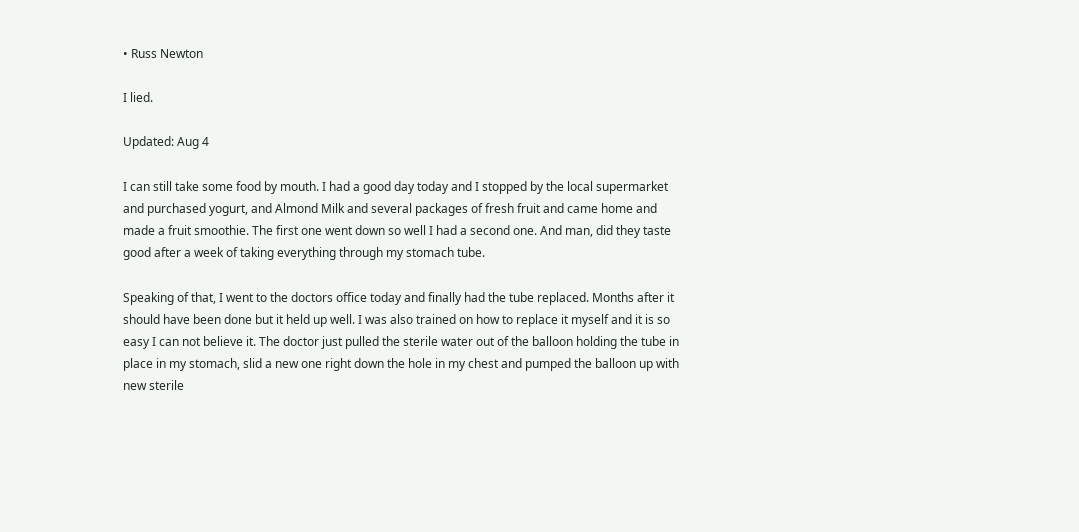• Russ Newton

I lied.

Updated: Aug 4

I can still take some food by mouth. I had a good day today and I stopped by the local supermarket and purchased yogurt, and Almond Milk and several packages of fresh fruit and came home and made a fruit smoothie. The first one went down so well I had a second one. And man, did they taste good after a week of taking everything through my stomach tube.

Speaking of that, I went to the doctors office today and finally had the tube replaced. Months after it should have been done but it held up well. I was also trained on how to replace it myself and it is so easy I can not believe it. The doctor just pulled the sterile water out of the balloon holding the tube in place in my stomach, slid a new one right down the hole in my chest and pumped the balloon up with new sterile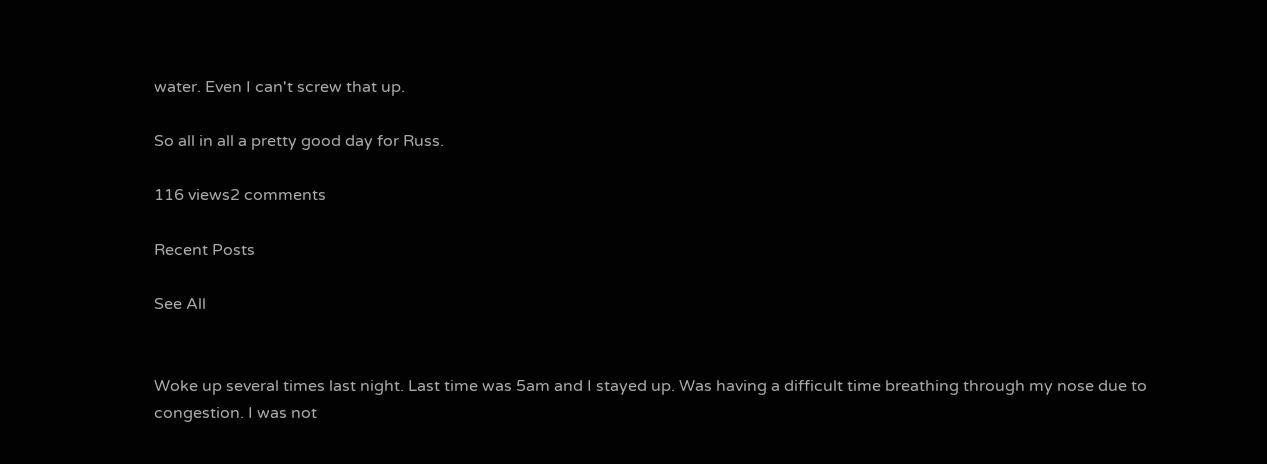water. Even I can't screw that up.

So all in all a pretty good day for Russ.

116 views2 comments

Recent Posts

See All


Woke up several times last night. Last time was 5am and I stayed up. Was having a difficult time breathing through my nose due to congestion. I was not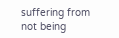suffering from not being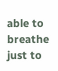able to breathe just to